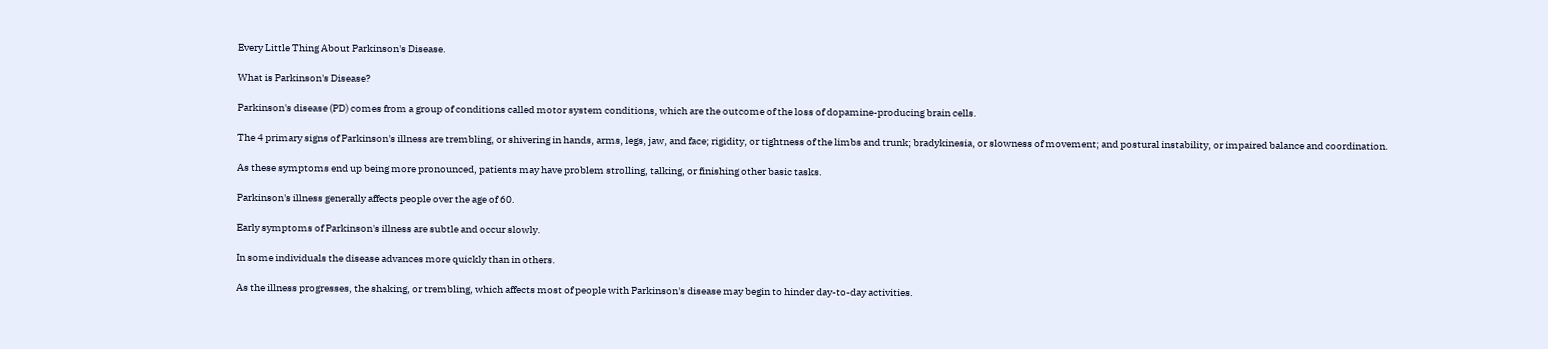Every Little Thing About Parkinson's Disease.

What is Parkinson's Disease?

Parkinson's disease (PD) comes from a group of conditions called motor system conditions, which are the outcome of the loss of dopamine-producing brain cells.

The 4 primary signs of Parkinson's illness are trembling, or shivering in hands, arms, legs, jaw, and face; rigidity, or tightness of the limbs and trunk; bradykinesia, or slowness of movement; and postural instability, or impaired balance and coordination.

As these symptoms end up being more pronounced, patients may have problem strolling, talking, or finishing other basic tasks.

Parkinson's illness generally affects people over the age of 60.

Early symptoms of Parkinson's illness are subtle and occur slowly.

In some individuals the disease advances more quickly than in others.

As the illness progresses, the shaking, or trembling, which affects most of people with Parkinson's disease may begin to hinder day-to-day activities.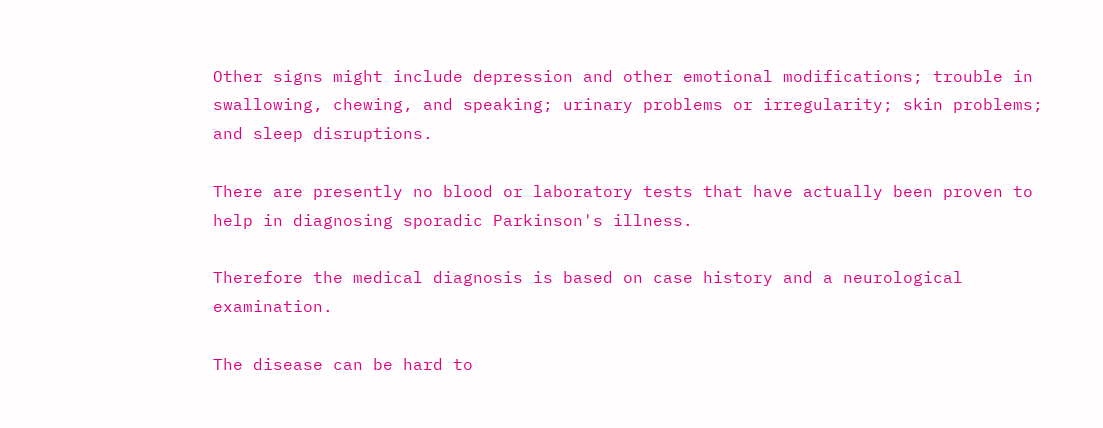Other signs might include depression and other emotional modifications; trouble in swallowing, chewing, and speaking; urinary problems or irregularity; skin problems; and sleep disruptions.

There are presently no blood or laboratory tests that have actually been proven to help in diagnosing sporadic Parkinson's illness.

Therefore the medical diagnosis is based on case history and a neurological examination.

The disease can be hard to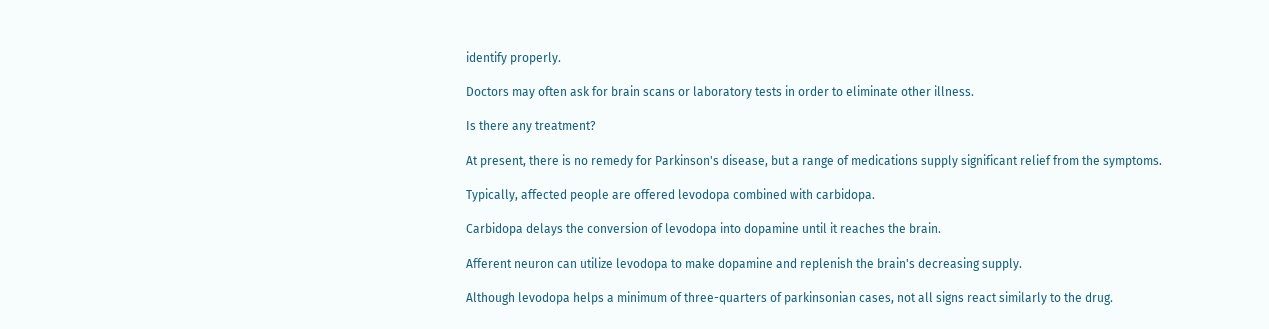identify properly.

Doctors may often ask for brain scans or laboratory tests in order to eliminate other illness.

Is there any treatment?

At present, there is no remedy for Parkinson's disease, but a range of medications supply significant relief from the symptoms.

Typically, affected people are offered levodopa combined with carbidopa.

Carbidopa delays the conversion of levodopa into dopamine until it reaches the brain.

Afferent neuron can utilize levodopa to make dopamine and replenish the brain's decreasing supply.

Although levodopa helps a minimum of three-quarters of parkinsonian cases, not all signs react similarly to the drug.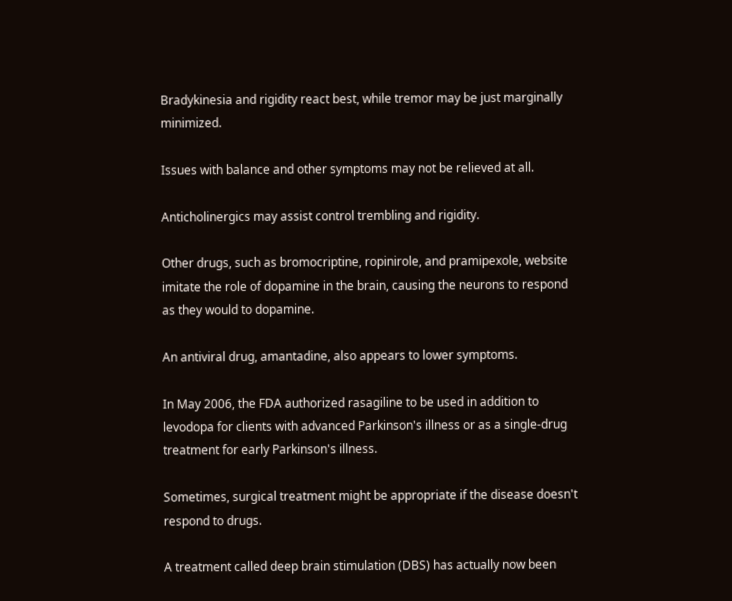Bradykinesia and rigidity react best, while tremor may be just marginally minimized.

Issues with balance and other symptoms may not be relieved at all.

Anticholinergics may assist control trembling and rigidity.

Other drugs, such as bromocriptine, ropinirole, and pramipexole, website imitate the role of dopamine in the brain, causing the neurons to respond as they would to dopamine.

An antiviral drug, amantadine, also appears to lower symptoms.

In May 2006, the FDA authorized rasagiline to be used in addition to levodopa for clients with advanced Parkinson's illness or as a single-drug treatment for early Parkinson's illness.

Sometimes, surgical treatment might be appropriate if the disease doesn't respond to drugs.

A treatment called deep brain stimulation (DBS) has actually now been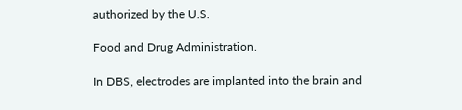authorized by the U.S.

Food and Drug Administration.

In DBS, electrodes are implanted into the brain and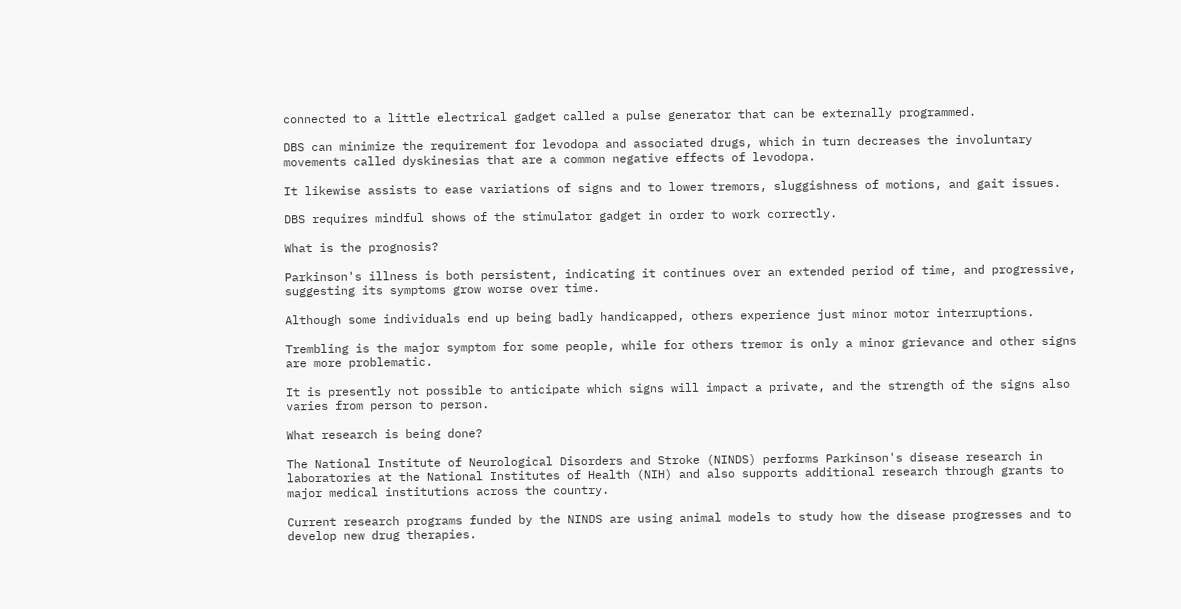connected to a little electrical gadget called a pulse generator that can be externally programmed.

DBS can minimize the requirement for levodopa and associated drugs, which in turn decreases the involuntary movements called dyskinesias that are a common negative effects of levodopa.

It likewise assists to ease variations of signs and to lower tremors, sluggishness of motions, and gait issues.

DBS requires mindful shows of the stimulator gadget in order to work correctly.

What is the prognosis?

Parkinson's illness is both persistent, indicating it continues over an extended period of time, and progressive, suggesting its symptoms grow worse over time.

Although some individuals end up being badly handicapped, others experience just minor motor interruptions.

Trembling is the major symptom for some people, while for others tremor is only a minor grievance and other signs are more problematic.

It is presently not possible to anticipate which signs will impact a private, and the strength of the signs also varies from person to person.

What research is being done?

The National Institute of Neurological Disorders and Stroke (NINDS) performs Parkinson's disease research in laboratories at the National Institutes of Health (NIH) and also supports additional research through grants to major medical institutions across the country.

Current research programs funded by the NINDS are using animal models to study how the disease progresses and to develop new drug therapies.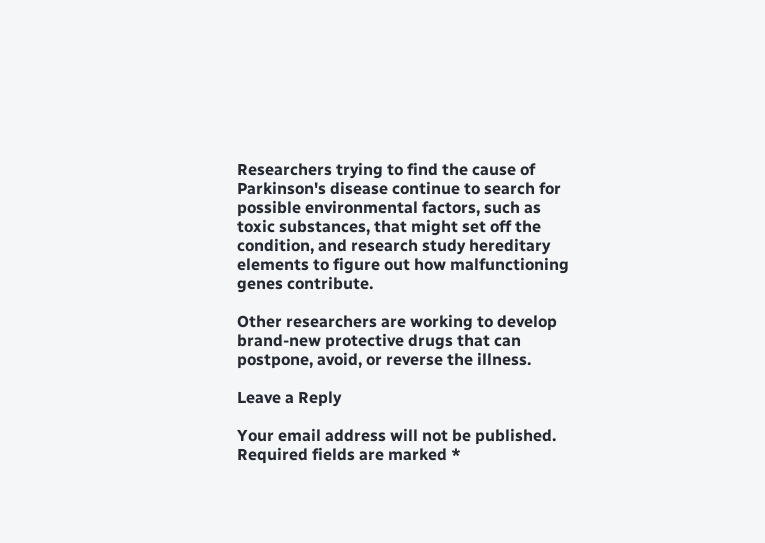Researchers trying to find the cause of Parkinson's disease continue to search for possible environmental factors, such as toxic substances, that might set off the condition, and research study hereditary elements to figure out how malfunctioning genes contribute.

Other researchers are working to develop brand-new protective drugs that can postpone, avoid, or reverse the illness.

Leave a Reply

Your email address will not be published. Required fields are marked *